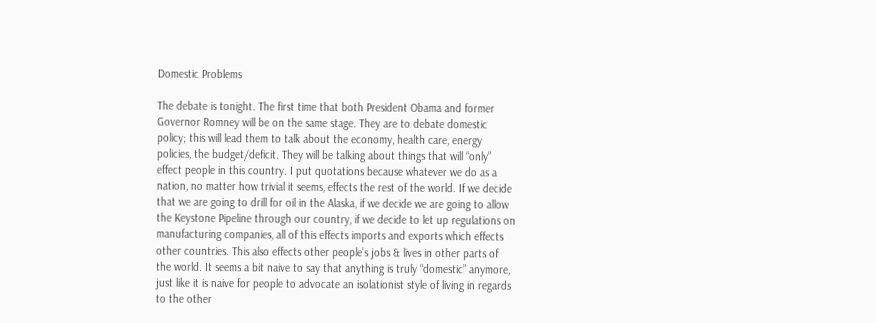Domestic Problems

The debate is tonight. The first time that both President Obama and former Governor Romney will be on the same stage. They are to debate domestic policy; this will lead them to talk about the economy, health care, energy policies, the budget/deficit. They will be talking about things that will “only” effect people in this country. I put quotations because whatever we do as a nation, no matter how trivial it seems, effects the rest of the world. If we decide that we are going to drill for oil in the Alaska, if we decide we are going to allow the Keystone Pipeline through our country, if we decide to let up regulations on manufacturing companies, all of this effects imports and exports which effects other countries. This also effects other people’s jobs & lives in other parts of the world. It seems a bit naive to say that anything is truly “domestic” anymore, just like it is naive for people to advocate an isolationist style of living in regards to the other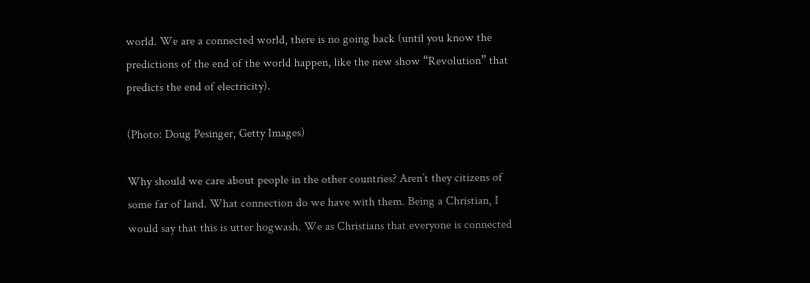world. We are a connected world, there is no going back (until you know the predictions of the end of the world happen, like the new show “Revolution” that predicts the end of electricity).

(Photo: Doug Pesinger, Getty Images)

Why should we care about people in the other countries? Aren’t they citizens of some far of land. What connection do we have with them. Being a Christian, I would say that this is utter hogwash. We as Christians that everyone is connected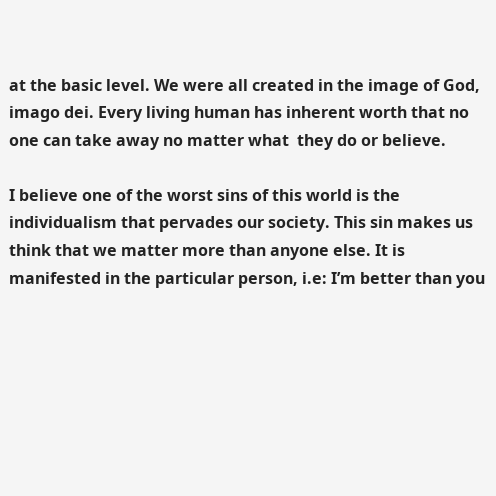at the basic level. We were all created in the image of God, imago dei. Every living human has inherent worth that no one can take away no matter what  they do or believe.

I believe one of the worst sins of this world is the individualism that pervades our society. This sin makes us think that we matter more than anyone else. It is manifested in the particular person, i.e: I’m better than you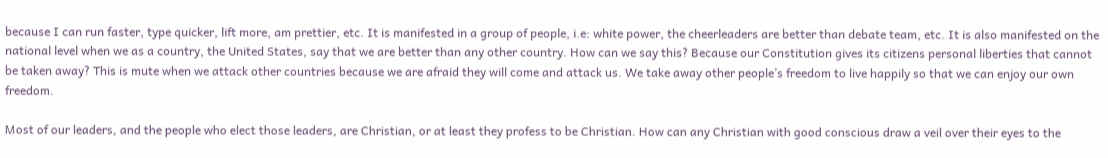because I can run faster, type quicker, lift more, am prettier, etc. It is manifested in a group of people, i.e: white power, the cheerleaders are better than debate team, etc. It is also manifested on the national level when we as a country, the United States, say that we are better than any other country. How can we say this? Because our Constitution gives its citizens personal liberties that cannot be taken away? This is mute when we attack other countries because we are afraid they will come and attack us. We take away other people’s freedom to live happily so that we can enjoy our own freedom.

Most of our leaders, and the people who elect those leaders, are Christian, or at least they profess to be Christian. How can any Christian with good conscious draw a veil over their eyes to the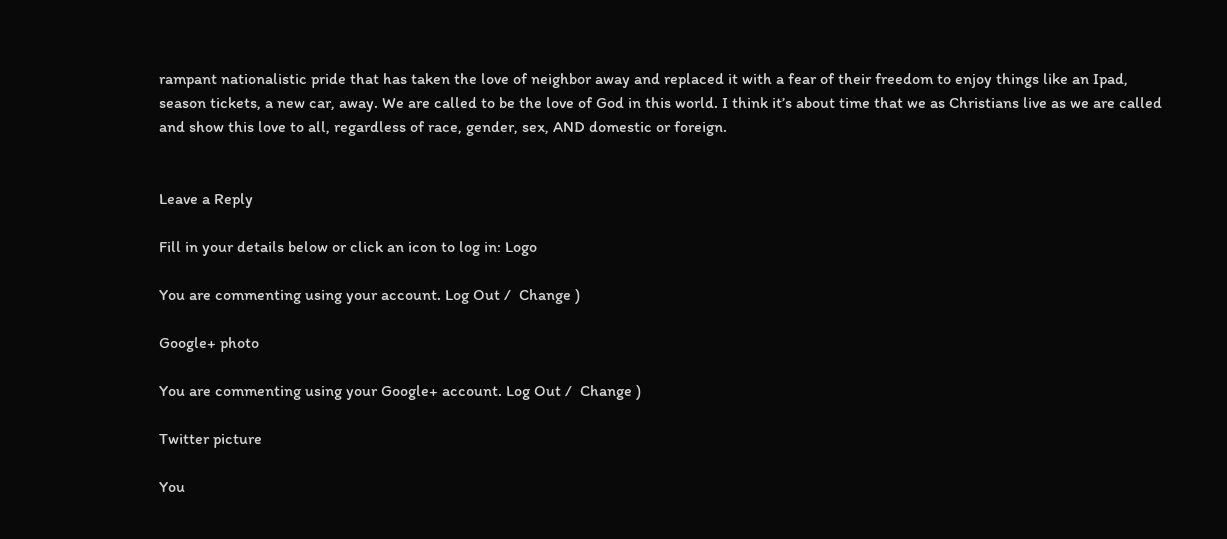rampant nationalistic pride that has taken the love of neighbor away and replaced it with a fear of their freedom to enjoy things like an Ipad, season tickets, a new car, away. We are called to be the love of God in this world. I think it’s about time that we as Christians live as we are called and show this love to all, regardless of race, gender, sex, AND domestic or foreign.


Leave a Reply

Fill in your details below or click an icon to log in: Logo

You are commenting using your account. Log Out /  Change )

Google+ photo

You are commenting using your Google+ account. Log Out /  Change )

Twitter picture

You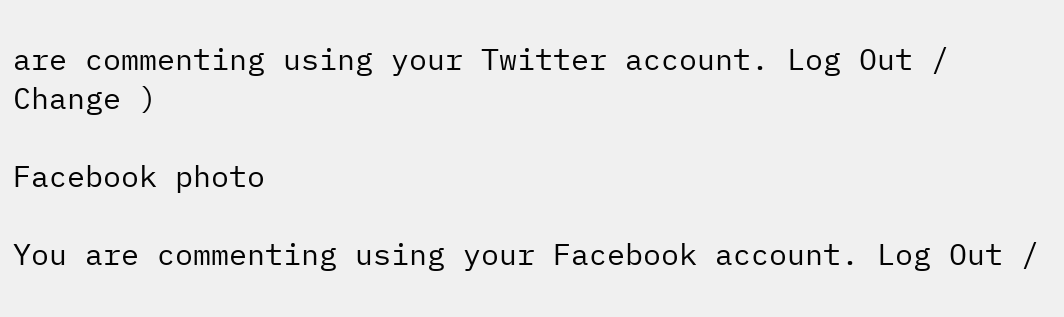are commenting using your Twitter account. Log Out /  Change )

Facebook photo

You are commenting using your Facebook account. Log Out /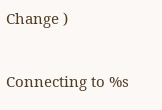Change )


Connecting to %s